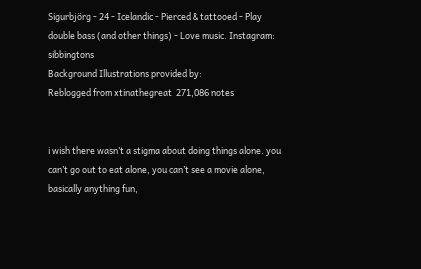Sigurbjörg - 24 - Icelandic - Pierced & tattooed - Play double bass (and other things) - Love music. Instagram: sibbingtons
Background Illustrations provided by:
Reblogged from xtinathegreat  271,086 notes


i wish there wasn’t a stigma about doing things alone. you can’t go out to eat alone, you can’t see a movie alone, basically anything fun,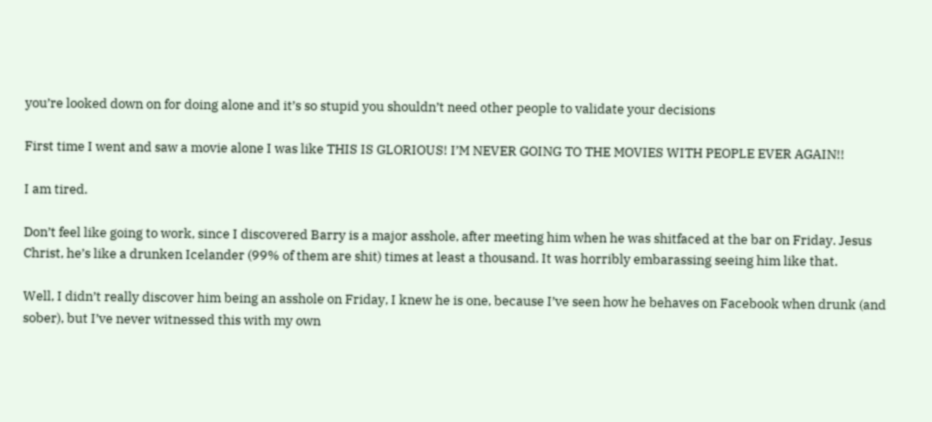you’re looked down on for doing alone and it’s so stupid you shouldn’t need other people to validate your decisions

First time I went and saw a movie alone I was like THIS IS GLORIOUS! I’M NEVER GOING TO THE MOVIES WITH PEOPLE EVER AGAIN!!

I am tired.

Don’t feel like going to work, since I discovered Barry is a major asshole, after meeting him when he was shitfaced at the bar on Friday. Jesus Christ, he’s like a drunken Icelander (99% of them are shit) times at least a thousand. It was horribly embarassing seeing him like that.

Well, I didn’t really discover him being an asshole on Friday, I knew he is one, because I’ve seen how he behaves on Facebook when drunk (and sober), but I’ve never witnessed this with my own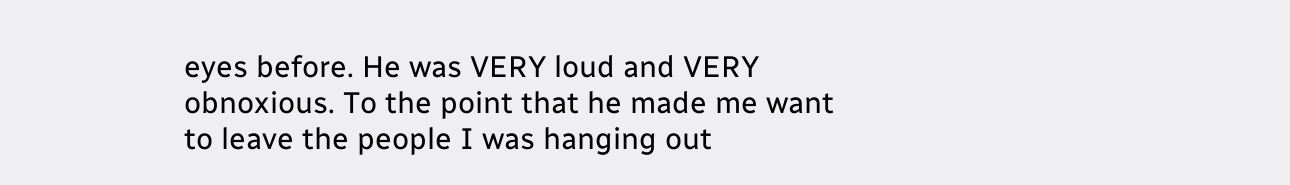eyes before. He was VERY loud and VERY obnoxious. To the point that he made me want to leave the people I was hanging out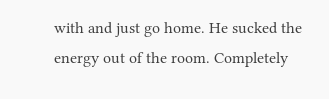with and just go home. He sucked the energy out of the room. Completely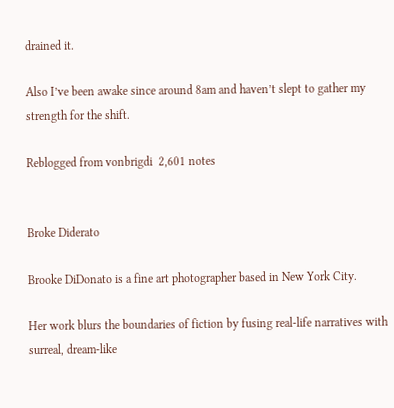drained it.

Also I’ve been awake since around 8am and haven’t slept to gather my strength for the shift.

Reblogged from vonbrigdi  2,601 notes


Broke Diderato

Brooke DiDonato is a fine art photographer based in New York City.

Her work blurs the boundaries of fiction by fusing real-life narratives with surreal, dream-like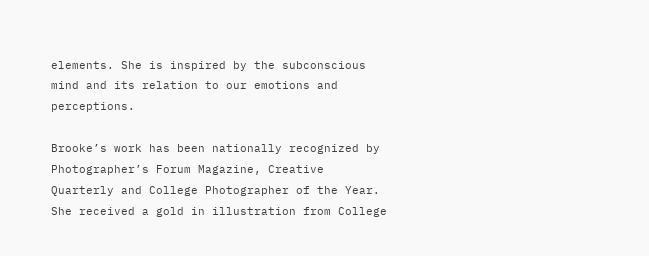elements. She is inspired by the subconscious mind and its relation to our emotions and perceptions.

Brooke’s work has been nationally recognized by Photographer’s Forum Magazine, Creative Quarterly and College Photographer of the Year. She received a gold in illustration from College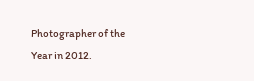Photographer of the Year in 2012.